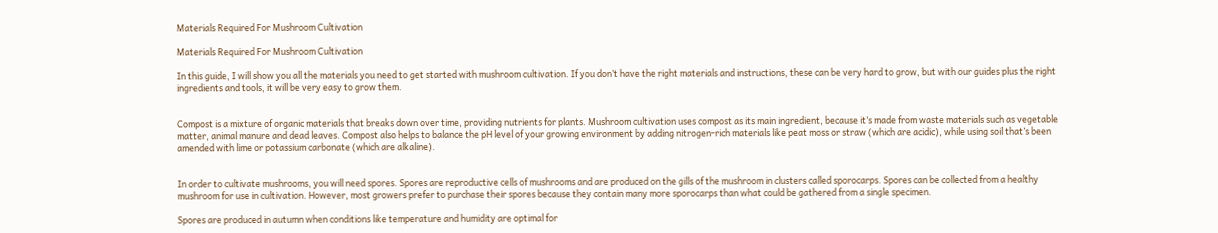Materials Required For Mushroom Cultivation

Materials Required For Mushroom Cultivation

In this guide, I will show you all the materials you need to get started with mushroom cultivation. If you don’t have the right materials and instructions, these can be very hard to grow, but with our guides plus the right ingredients and tools, it will be very easy to grow them.


Compost is a mixture of organic materials that breaks down over time, providing nutrients for plants. Mushroom cultivation uses compost as its main ingredient, because it’s made from waste materials such as vegetable matter, animal manure and dead leaves. Compost also helps to balance the pH level of your growing environment by adding nitrogen-rich materials like peat moss or straw (which are acidic), while using soil that’s been amended with lime or potassium carbonate (which are alkaline).


In order to cultivate mushrooms, you will need spores. Spores are reproductive cells of mushrooms and are produced on the gills of the mushroom in clusters called sporocarps. Spores can be collected from a healthy mushroom for use in cultivation. However, most growers prefer to purchase their spores because they contain many more sporocarps than what could be gathered from a single specimen.

Spores are produced in autumn when conditions like temperature and humidity are optimal for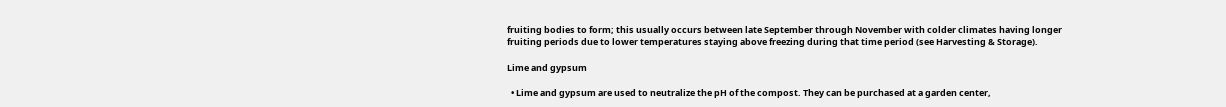fruiting bodies to form; this usually occurs between late September through November with colder climates having longer fruiting periods due to lower temperatures staying above freezing during that time period (see Harvesting & Storage).

Lime and gypsum

  • Lime and gypsum are used to neutralize the pH of the compost. They can be purchased at a garden center,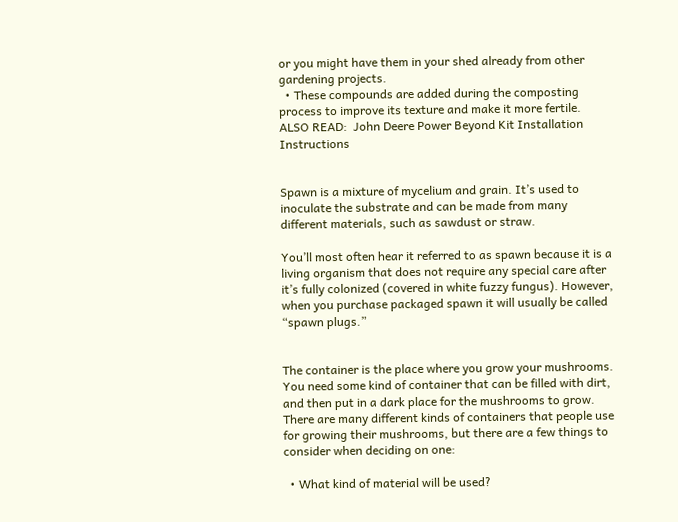or you might have them in your shed already from other gardening projects.
  • These compounds are added during the composting process to improve its texture and make it more fertile.
ALSO READ:  John Deere Power Beyond Kit Installation Instructions


Spawn is a mixture of mycelium and grain. It’s used to inoculate the substrate and can be made from many different materials, such as sawdust or straw.

You’ll most often hear it referred to as spawn because it is a living organism that does not require any special care after it’s fully colonized (covered in white fuzzy fungus). However, when you purchase packaged spawn it will usually be called “spawn plugs.”


The container is the place where you grow your mushrooms. You need some kind of container that can be filled with dirt, and then put in a dark place for the mushrooms to grow. There are many different kinds of containers that people use for growing their mushrooms, but there are a few things to consider when deciding on one:

  • What kind of material will be used?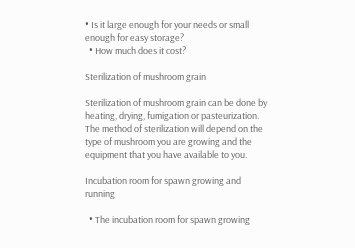• Is it large enough for your needs or small enough for easy storage?
  • How much does it cost?

Sterilization of mushroom grain

Sterilization of mushroom grain can be done by heating, drying, fumigation or pasteurization. The method of sterilization will depend on the type of mushroom you are growing and the equipment that you have available to you.

Incubation room for spawn growing and running

  • The incubation room for spawn growing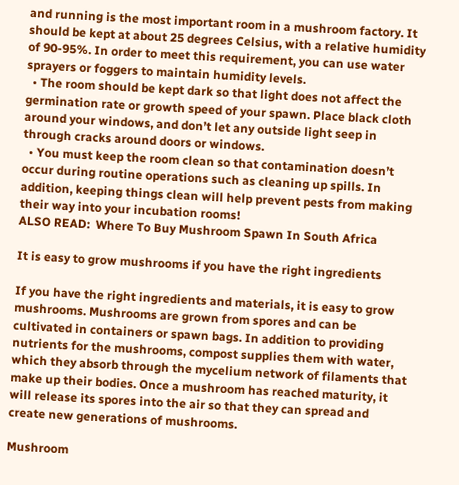and running is the most important room in a mushroom factory. It should be kept at about 25 degrees Celsius, with a relative humidity of 90-95%. In order to meet this requirement, you can use water sprayers or foggers to maintain humidity levels.
  • The room should be kept dark so that light does not affect the germination rate or growth speed of your spawn. Place black cloth around your windows, and don’t let any outside light seep in through cracks around doors or windows.
  • You must keep the room clean so that contamination doesn’t occur during routine operations such as cleaning up spills. In addition, keeping things clean will help prevent pests from making their way into your incubation rooms!
ALSO READ:  Where To Buy Mushroom Spawn In South Africa

It is easy to grow mushrooms if you have the right ingredients

If you have the right ingredients and materials, it is easy to grow mushrooms. Mushrooms are grown from spores and can be cultivated in containers or spawn bags. In addition to providing nutrients for the mushrooms, compost supplies them with water, which they absorb through the mycelium network of filaments that make up their bodies. Once a mushroom has reached maturity, it will release its spores into the air so that they can spread and create new generations of mushrooms.

Mushroom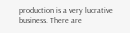production is a very lucrative business. There are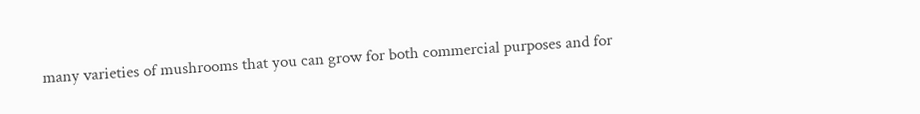many varieties of mushrooms that you can grow for both commercial purposes and for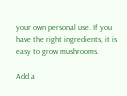your own personal use. If you have the right ingredients, it is easy to grow mushrooms.

Add a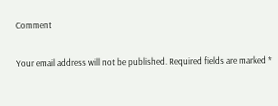Comment

Your email address will not be published. Required fields are marked *